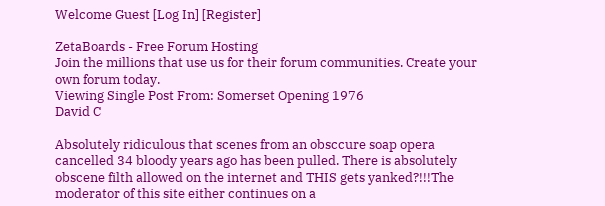Welcome Guest [Log In] [Register]

ZetaBoards - Free Forum Hosting
Join the millions that use us for their forum communities. Create your own forum today.
Viewing Single Post From: Somerset Opening 1976
David C

Absolutely ridiculous that scenes from an obsccure soap opera cancelled 34 bloody years ago has been pulled. There is absolutely obscene filth allowed on the internet and THIS gets yanked?!!!The moderator of this site either continues on a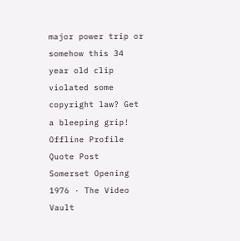major power trip or somehow this 34 year old clip violated some copyright law? Get a bleeping grip!
Offline Profile Quote Post
Somerset Opening 1976 · The Video Vault